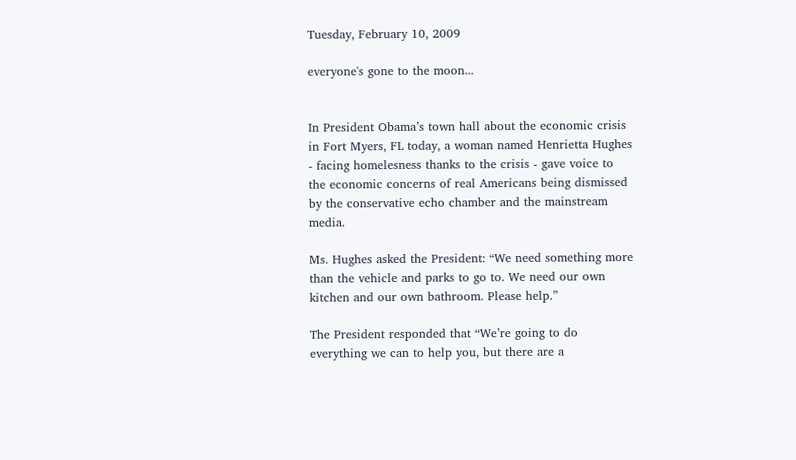Tuesday, February 10, 2009

everyone's gone to the moon...


In President Obama’s town hall about the economic crisis in Fort Myers, FL today, a woman named Henrietta Hughes - facing homelesness thanks to the crisis - gave voice to the economic concerns of real Americans being dismissed by the conservative echo chamber and the mainstream media.

Ms. Hughes asked the President: “We need something more than the vehicle and parks to go to. We need our own kitchen and our own bathroom. Please help.”

The President responded that “We’re going to do everything we can to help you, but there are a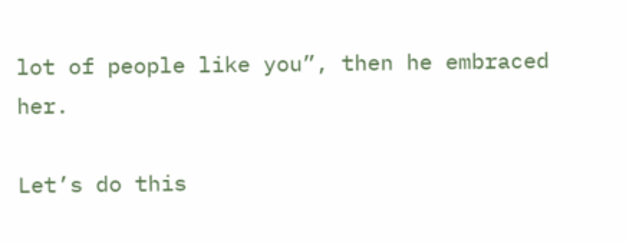lot of people like you”, then he embraced her.

Let’s do this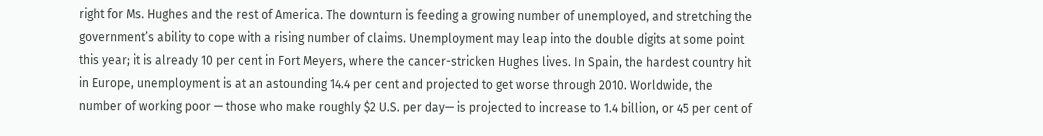right for Ms. Hughes and the rest of America. The downturn is feeding a growing number of unemployed, and stretching the government’s ability to cope with a rising number of claims. Unemployment may leap into the double digits at some point this year; it is already 10 per cent in Fort Meyers, where the cancer-stricken Hughes lives. In Spain, the hardest country hit in Europe, unemployment is at an astounding 14.4 per cent and projected to get worse through 2010. Worldwide, the number of working poor — those who make roughly $2 U.S. per day— is projected to increase to 1.4 billion, or 45 per cent of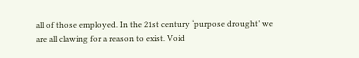all of those employed. In the 21st century ‘purpose drought’ we are all clawing for a reason to exist. Void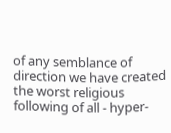of any semblance of direction we have created the worst religious following of all - hyper-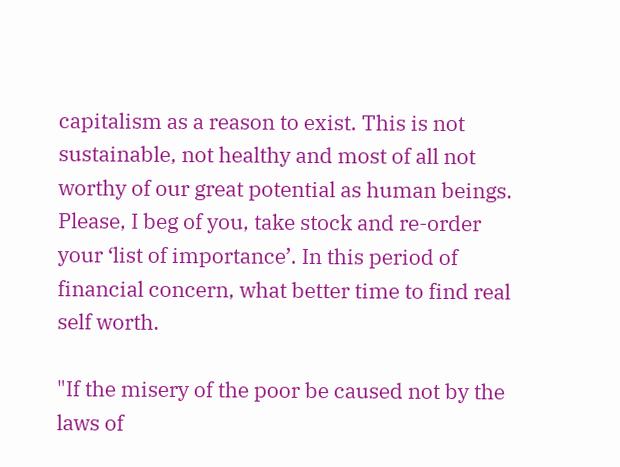capitalism as a reason to exist. This is not sustainable, not healthy and most of all not worthy of our great potential as human beings. Please, I beg of you, take stock and re-order your ‘list of importance’. In this period of financial concern, what better time to find real self worth.

"If the misery of the poor be caused not by the laws of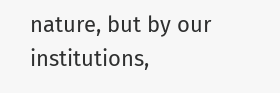nature, but by our institutions,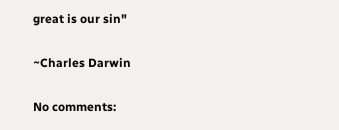great is our sin"

~Charles Darwin

No comments: